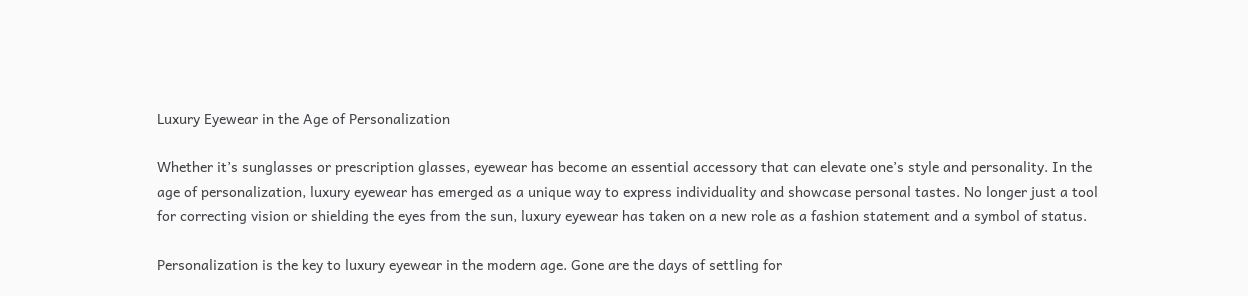Luxury Eyewear in the Age of Personalization

Whether it’s sunglasses or prescription glasses, eyewear has become an essential accessory that can elevate one’s style and personality. In the age of personalization, luxury eyewear has emerged as a unique way to express individuality and showcase personal tastes. No longer just a tool for correcting vision or shielding the eyes from the sun, luxury eyewear has taken on a new role as a fashion statement and a symbol of status.

Personalization is the key to luxury eyewear in the modern age. Gone are the days of settling for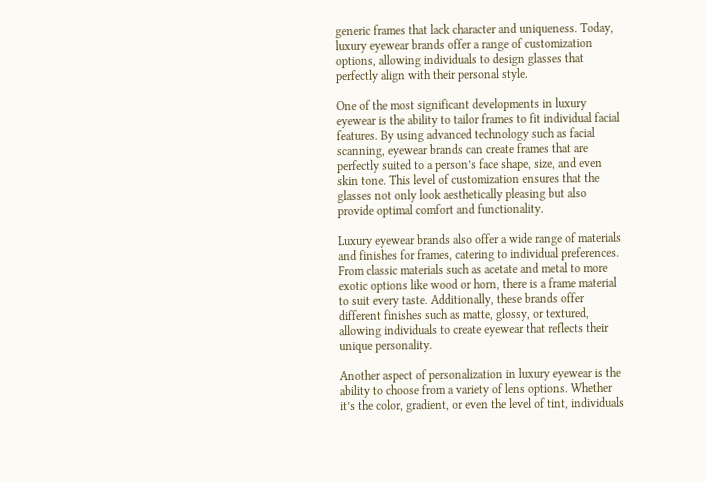generic frames that lack character and uniqueness. Today, luxury eyewear brands offer a range of customization options, allowing individuals to design glasses that perfectly align with their personal style.

One of the most significant developments in luxury eyewear is the ability to tailor frames to fit individual facial features. By using advanced technology such as facial scanning, eyewear brands can create frames that are perfectly suited to a person’s face shape, size, and even skin tone. This level of customization ensures that the glasses not only look aesthetically pleasing but also provide optimal comfort and functionality.

Luxury eyewear brands also offer a wide range of materials and finishes for frames, catering to individual preferences. From classic materials such as acetate and metal to more exotic options like wood or horn, there is a frame material to suit every taste. Additionally, these brands offer different finishes such as matte, glossy, or textured, allowing individuals to create eyewear that reflects their unique personality.

Another aspect of personalization in luxury eyewear is the ability to choose from a variety of lens options. Whether it’s the color, gradient, or even the level of tint, individuals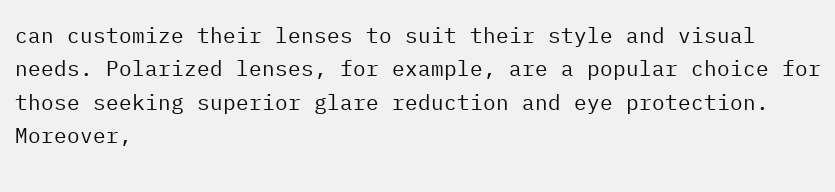can customize their lenses to suit their style and visual needs. Polarized lenses, for example, are a popular choice for those seeking superior glare reduction and eye protection. Moreover,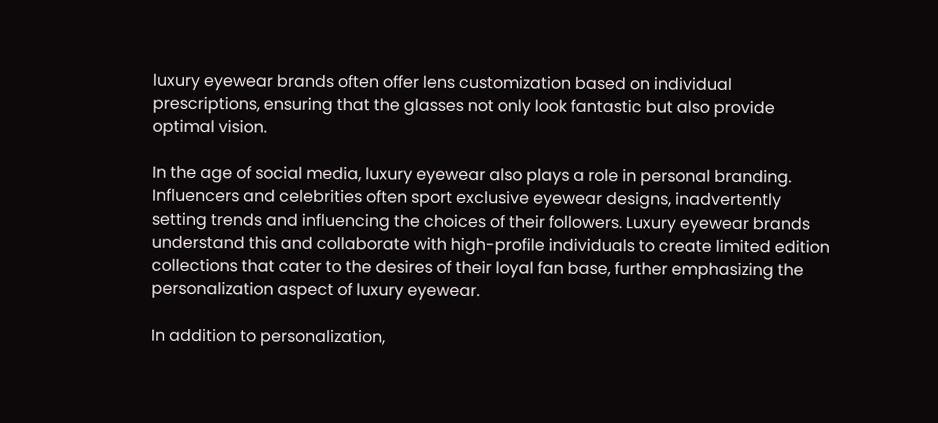luxury eyewear brands often offer lens customization based on individual prescriptions, ensuring that the glasses not only look fantastic but also provide optimal vision.

In the age of social media, luxury eyewear also plays a role in personal branding. Influencers and celebrities often sport exclusive eyewear designs, inadvertently setting trends and influencing the choices of their followers. Luxury eyewear brands understand this and collaborate with high-profile individuals to create limited edition collections that cater to the desires of their loyal fan base, further emphasizing the personalization aspect of luxury eyewear.

In addition to personalization,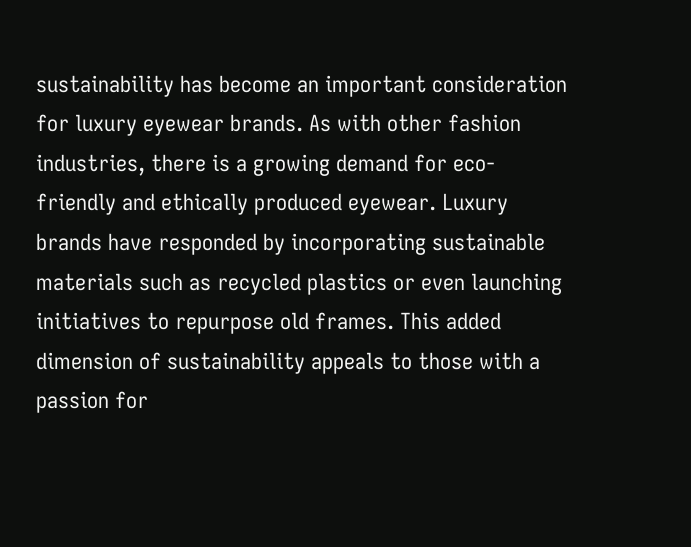sustainability has become an important consideration for luxury eyewear brands. As with other fashion industries, there is a growing demand for eco-friendly and ethically produced eyewear. Luxury brands have responded by incorporating sustainable materials such as recycled plastics or even launching initiatives to repurpose old frames. This added dimension of sustainability appeals to those with a passion for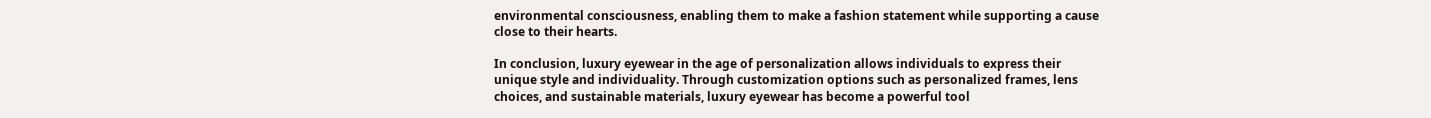environmental consciousness, enabling them to make a fashion statement while supporting a cause close to their hearts.

In conclusion, luxury eyewear in the age of personalization allows individuals to express their unique style and individuality. Through customization options such as personalized frames, lens choices, and sustainable materials, luxury eyewear has become a powerful tool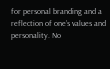for personal branding and a reflection of one’s values and personality. No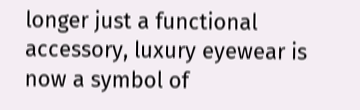longer just a functional accessory, luxury eyewear is now a symbol of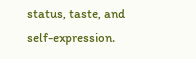status, taste, and self-expression.